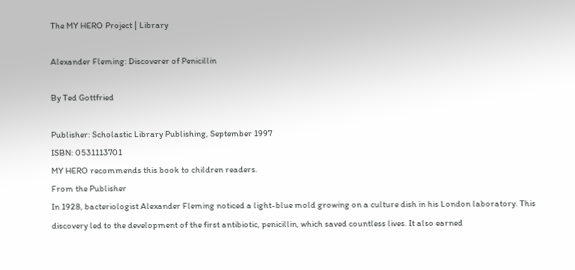The MY HERO Project | Library

Alexander Fleming: Discoverer of Penicillin

By Ted Gottfried

Publisher: Scholastic Library Publishing, September 1997
ISBN: 0531113701
MY HERO recommends this book to children readers.
From the Publisher
In 1928, bacteriologist Alexander Fleming noticed a light-blue mold growing on a culture dish in his London laboratory. This discovery led to the development of the first antibiotic, penicillin, which saved countless lives. It also earned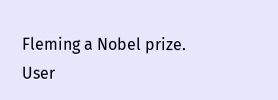Fleming a Nobel prize.
User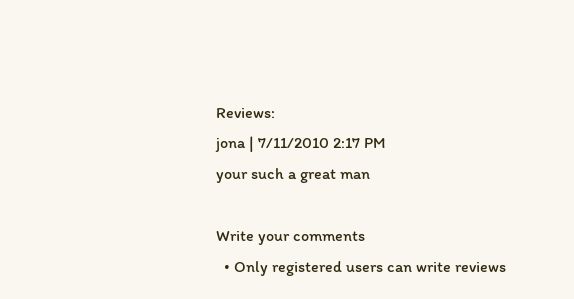Reviews:
jona | 7/11/2010 2:17 PM
your such a great man

Write your comments
  • Only registered users can write reviews